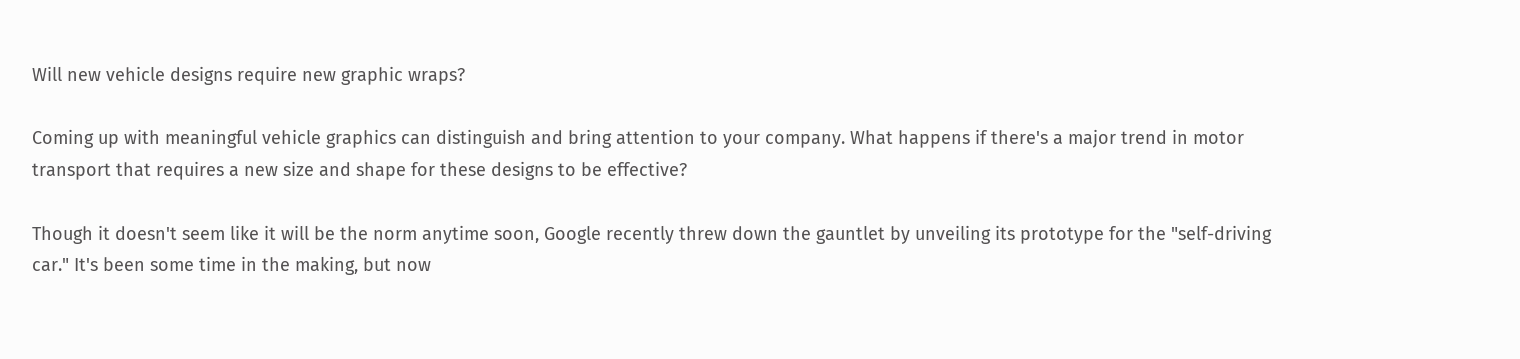Will new vehicle designs require new graphic wraps?

Coming up with meaningful vehicle graphics can distinguish and bring attention to your company. What happens if there's a major trend in motor transport that requires a new size and shape for these designs to be effective?

Though it doesn't seem like it will be the norm anytime soon, Google recently threw down the gauntlet by unveiling its prototype for the "self-driving car." It's been some time in the making, but now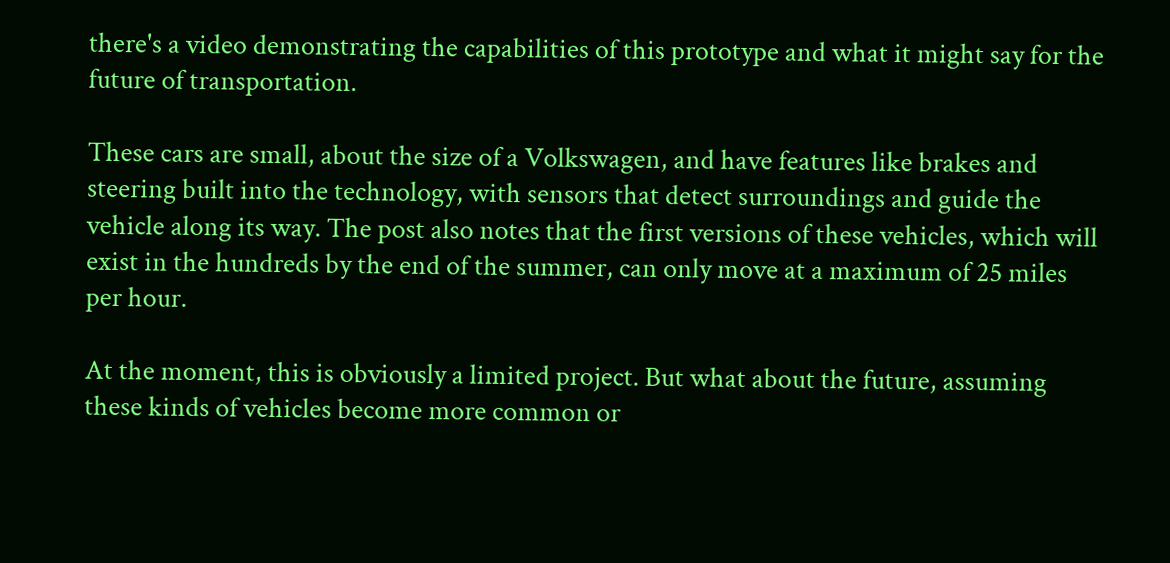there's a video demonstrating the capabilities of this prototype and what it might say for the future of transportation.

These cars are small, about the size of a Volkswagen, and have features like brakes and steering built into the technology, with sensors that detect surroundings and guide the vehicle along its way. The post also notes that the first versions of these vehicles, which will exist in the hundreds by the end of the summer, can only move at a maximum of 25 miles per hour.

At the moment, this is obviously a limited project. But what about the future, assuming these kinds of vehicles become more common or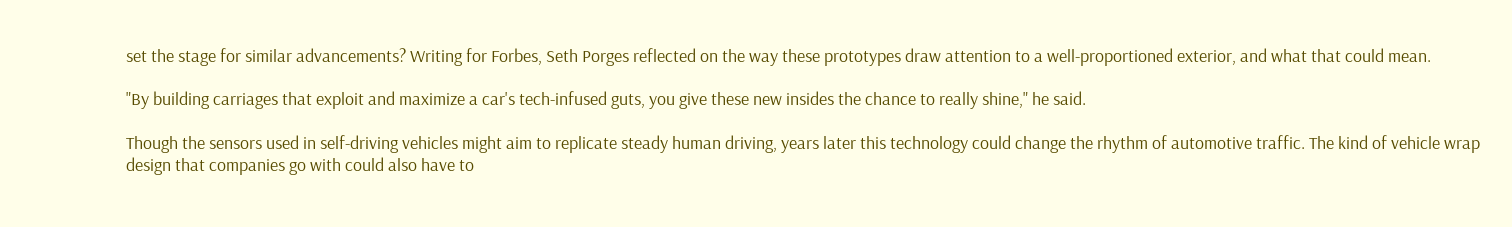set the stage for similar advancements? Writing for Forbes, Seth Porges reflected on the way these prototypes draw attention to a well-proportioned exterior, and what that could mean.

"By building carriages that exploit and maximize a car's tech-infused guts, you give these new insides the chance to really shine," he said.

Though the sensors used in self-driving vehicles might aim to replicate steady human driving, years later this technology could change the rhythm of automotive traffic. The kind of vehicle wrap design that companies go with could also have to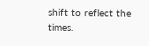shift to reflect the times.